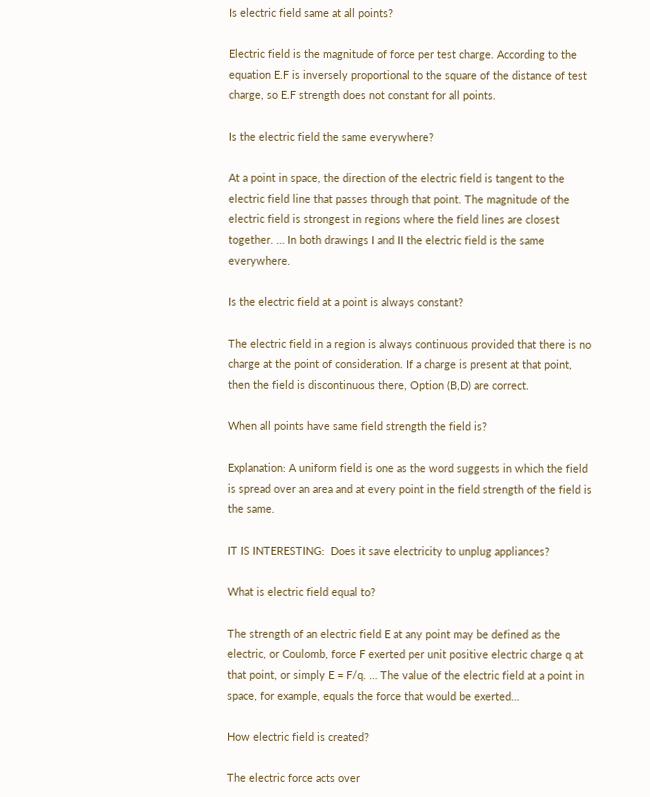Is electric field same at all points?

Electric field is the magnitude of force per test charge. According to the equation E.F is inversely proportional to the square of the distance of test charge, so E.F strength does not constant for all points.

Is the electric field the same everywhere?

At a point in space, the direction of the electric field is tangent to the electric field line that passes through that point. The magnitude of the electric field is strongest in regions where the field lines are closest together. … In both drawings I and II the electric field is the same everywhere.

Is the electric field at a point is always constant?

The electric field in a region is always continuous provided that there is no charge at the point of consideration. If a charge is present at that point, then the field is discontinuous there, Option (B,D) are correct.

When all points have same field strength the field is?

Explanation: A uniform field is one as the word suggests in which the field is spread over an area and at every point in the field strength of the field is the same.

IT IS INTERESTING:  Does it save electricity to unplug appliances?

What is electric field equal to?

The strength of an electric field E at any point may be defined as the electric, or Coulomb, force F exerted per unit positive electric charge q at that point, or simply E = F/q. … The value of the electric field at a point in space, for example, equals the force that would be exerted…

How electric field is created?

The electric force acts over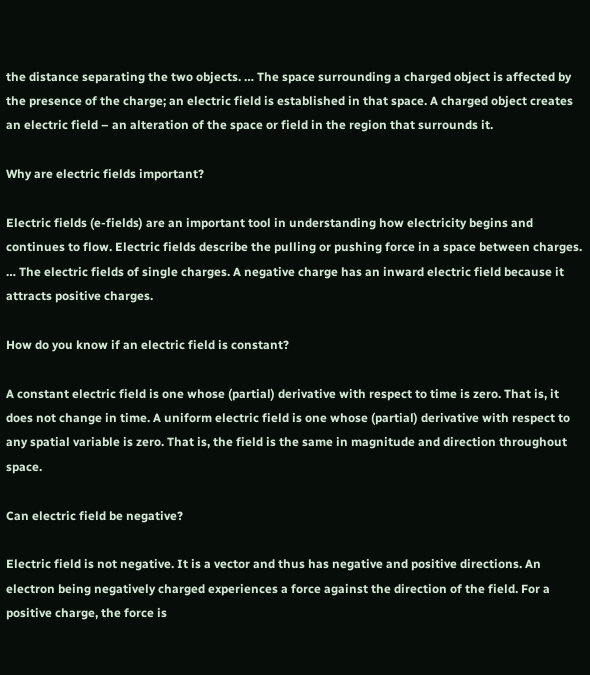the distance separating the two objects. … The space surrounding a charged object is affected by the presence of the charge; an electric field is established in that space. A charged object creates an electric field – an alteration of the space or field in the region that surrounds it.

Why are electric fields important?

Electric fields (e-fields) are an important tool in understanding how electricity begins and continues to flow. Electric fields describe the pulling or pushing force in a space between charges. … The electric fields of single charges. A negative charge has an inward electric field because it attracts positive charges.

How do you know if an electric field is constant?

A constant electric field is one whose (partial) derivative with respect to time is zero. That is, it does not change in time. A uniform electric field is one whose (partial) derivative with respect to any spatial variable is zero. That is, the field is the same in magnitude and direction throughout space.

Can electric field be negative?

Electric field is not negative. It is a vector and thus has negative and positive directions. An electron being negatively charged experiences a force against the direction of the field. For a positive charge, the force is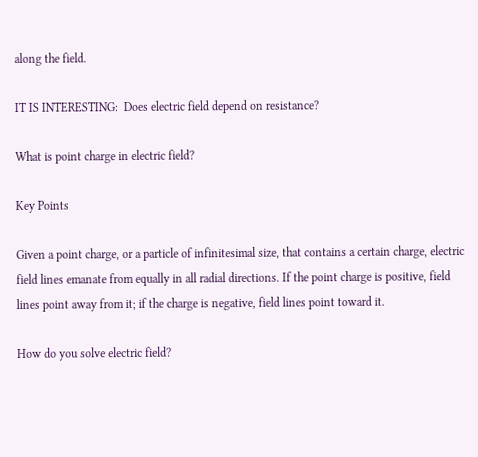along the field.

IT IS INTERESTING:  Does electric field depend on resistance?

What is point charge in electric field?

Key Points

Given a point charge, or a particle of infinitesimal size, that contains a certain charge, electric field lines emanate from equally in all radial directions. If the point charge is positive, field lines point away from it; if the charge is negative, field lines point toward it.

How do you solve electric field?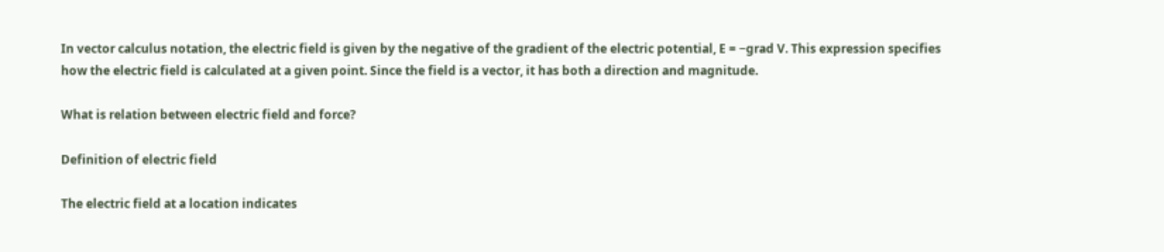In vector calculus notation, the electric field is given by the negative of the gradient of the electric potential, E = −grad V. This expression specifies how the electric field is calculated at a given point. Since the field is a vector, it has both a direction and magnitude.

What is relation between electric field and force?

Definition of electric field

The electric field at a location indicates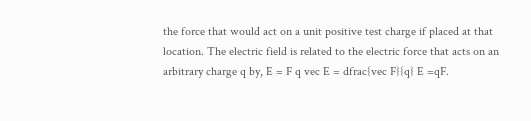the force that would act on a unit positive test charge if placed at that location. The electric field is related to the electric force that acts on an arbitrary charge q by, E = F q vec E = dfrac{vec F}{q} E =qF.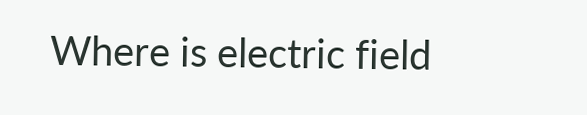Where is electric field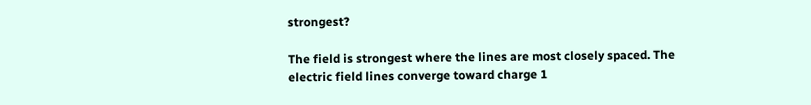strongest?

The field is strongest where the lines are most closely spaced. The electric field lines converge toward charge 1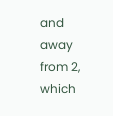and away from 2, which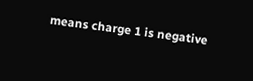means charge 1 is negative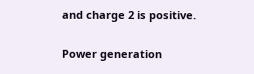and charge 2 is positive.

Power generation